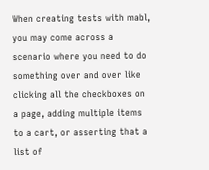When creating tests with mabl, you may come across a scenario where you need to do something over and over like clicking all the checkboxes on a page, adding multiple items to a cart, or asserting that a list of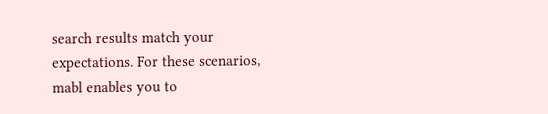search results match your expectations. For these scenarios, mabl enables you to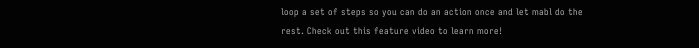loop a set of steps so you can do an action once and let mabl do the rest. Check out this feature video to learn more!